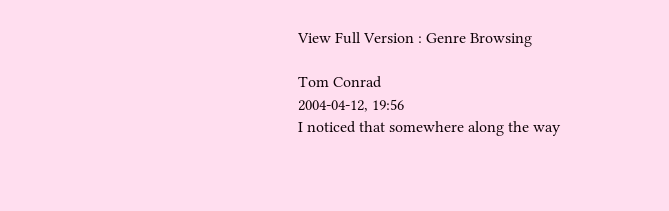View Full Version : Genre Browsing

Tom Conrad
2004-04-12, 19:56
I noticed that somewhere along the way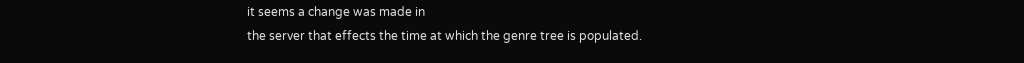it seems a change was made in
the server that effects the time at which the genre tree is populated.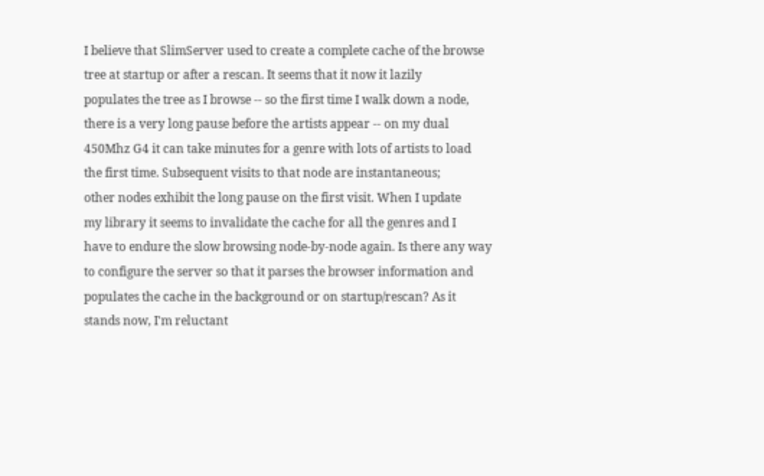I believe that SlimServer used to create a complete cache of the browse
tree at startup or after a rescan. It seems that it now it lazily
populates the tree as I browse -- so the first time I walk down a node,
there is a very long pause before the artists appear -- on my dual
450Mhz G4 it can take minutes for a genre with lots of artists to load
the first time. Subsequent visits to that node are instantaneous;
other nodes exhibit the long pause on the first visit. When I update
my library it seems to invalidate the cache for all the genres and I
have to endure the slow browsing node-by-node again. Is there any way
to configure the server so that it parses the browser information and
populates the cache in the background or on startup/rescan? As it
stands now, I'm reluctant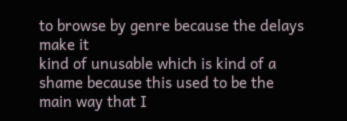to browse by genre because the delays make it
kind of unusable which is kind of a shame because this used to be the
main way that I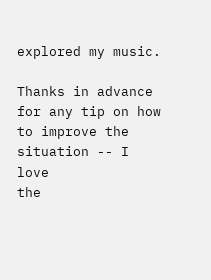explored my music.

Thanks in advance for any tip on how to improve the situation -- I love
the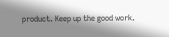product. Keep up the good work.